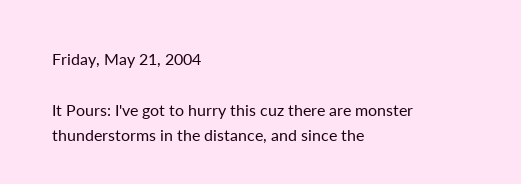Friday, May 21, 2004

It Pours: I've got to hurry this cuz there are monster thunderstorms in the distance, and since the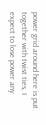power grid around here is put together with twist ties, I expect to lose power any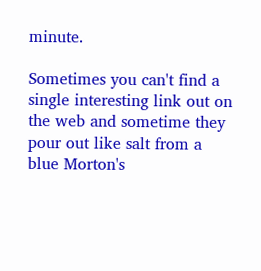minute.

Sometimes you can't find a single interesting link out on the web and sometime they pour out like salt from a blue Morton's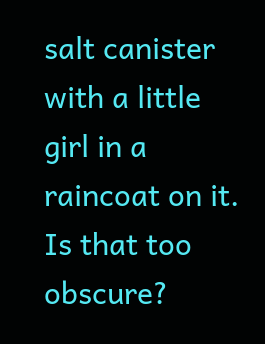salt canister with a little girl in a raincoat on it. Is that too obscure?